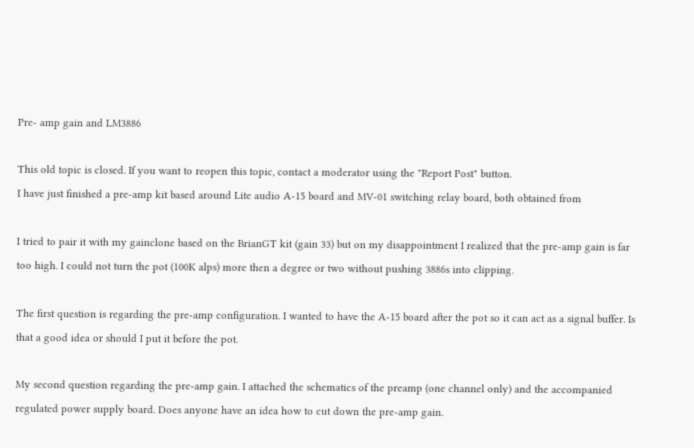Pre- amp gain and LM3886

This old topic is closed. If you want to reopen this topic, contact a moderator using the "Report Post" button.
I have just finished a pre-amp kit based around Lite audio A-15 board and MV-01 switching relay board, both obtained from

I tried to pair it with my gainclone based on the BrianGT kit (gain 33) but on my disappointment I realized that the pre-amp gain is far too high. I could not turn the pot (100K alps) more then a degree or two without pushing 3886s into clipping.

The first question is regarding the pre-amp configuration. I wanted to have the A-15 board after the pot so it can act as a signal buffer. Is that a good idea or should I put it before the pot.

My second question regarding the pre-amp gain. I attached the schematics of the preamp (one channel only) and the accompanied regulated power supply board. Does anyone have an idea how to cut down the pre-amp gain.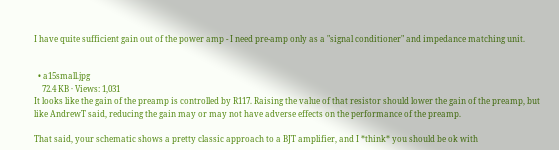I have quite sufficient gain out of the power amp - I need pre-amp only as a "signal conditioner" and impedance matching unit.


  • a15small.jpg
    72.4 KB · Views: 1,031
It looks like the gain of the preamp is controlled by R117. Raising the value of that resistor should lower the gain of the preamp, but like AndrewT said, reducing the gain may or may not have adverse effects on the performance of the preamp.

That said, your schematic shows a pretty classic approach to a BJT amplifier, and I *think* you should be ok with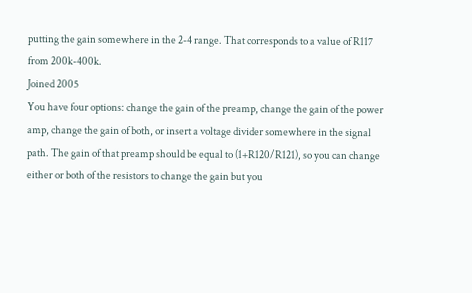putting the gain somewhere in the 2-4 range. That corresponds to a value of R117 from 200k-400k.
Joined 2005
You have four options: change the gain of the preamp, change the gain of the power amp, change the gain of both, or insert a voltage divider somewhere in the signal path. The gain of that preamp should be equal to (1+R120/R121), so you can change either or both of the resistors to change the gain but you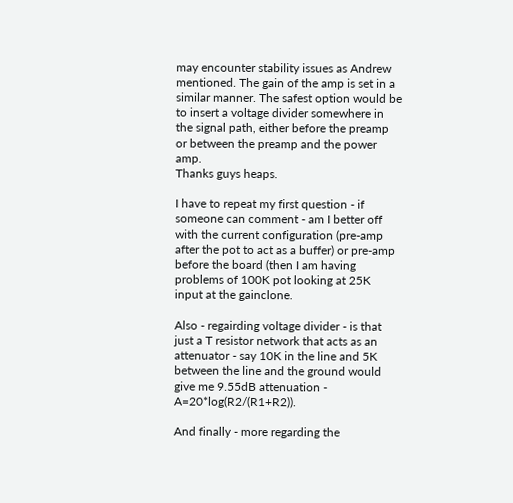may encounter stability issues as Andrew mentioned. The gain of the amp is set in a similar manner. The safest option would be to insert a voltage divider somewhere in the signal path, either before the preamp or between the preamp and the power amp.
Thanks guys heaps.

I have to repeat my first question - if someone can comment - am I better off with the current configuration (pre-amp after the pot to act as a buffer) or pre-amp before the board (then I am having problems of 100K pot looking at 25K input at the gainclone.

Also - regairding voltage divider - is that just a T resistor network that acts as an attenuator - say 10K in the line and 5K between the line and the ground would give me 9.55dB attenuation - A=20*log(R2/(R1+R2)).

And finally - more regarding the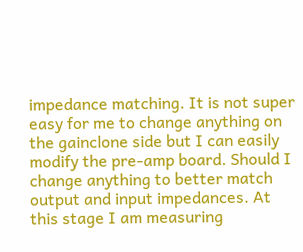impedance matching. It is not super easy for me to change anything on the gainclone side but I can easily modify the pre-amp board. Should I change anything to better match output and input impedances. At this stage I am measuring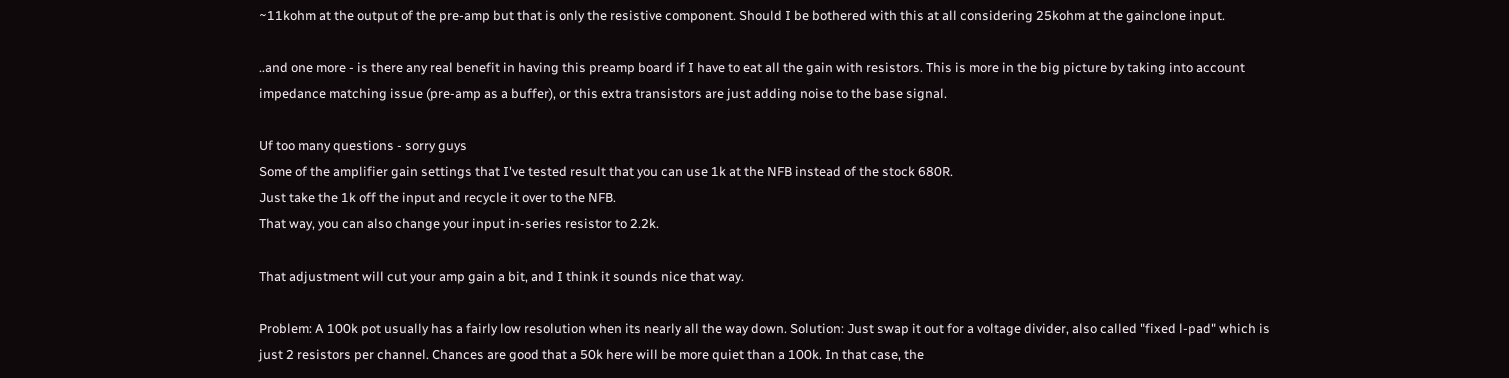~11kohm at the output of the pre-amp but that is only the resistive component. Should I be bothered with this at all considering 25kohm at the gainclone input.

..and one more - is there any real benefit in having this preamp board if I have to eat all the gain with resistors. This is more in the big picture by taking into account impedance matching issue (pre-amp as a buffer), or this extra transistors are just adding noise to the base signal.

Uf too many questions - sorry guys
Some of the amplifier gain settings that I've tested result that you can use 1k at the NFB instead of the stock 680R.
Just take the 1k off the input and recycle it over to the NFB.
That way, you can also change your input in-series resistor to 2.2k.

That adjustment will cut your amp gain a bit, and I think it sounds nice that way.

Problem: A 100k pot usually has a fairly low resolution when its nearly all the way down. Solution: Just swap it out for a voltage divider, also called "fixed l-pad" which is just 2 resistors per channel. Chances are good that a 50k here will be more quiet than a 100k. In that case, the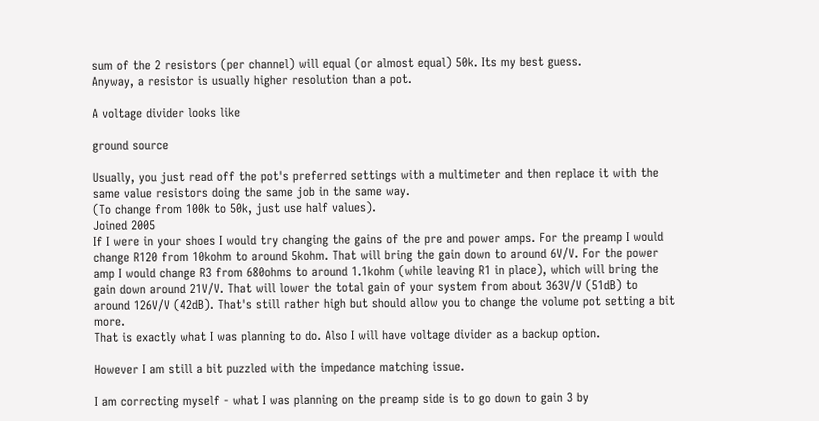sum of the 2 resistors (per channel) will equal (or almost equal) 50k. Its my best guess.
Anyway, a resistor is usually higher resolution than a pot.

A voltage divider looks like

ground source

Usually, you just read off the pot's preferred settings with a multimeter and then replace it with the same value resistors doing the same job in the same way.
(To change from 100k to 50k, just use half values).
Joined 2005
If I were in your shoes I would try changing the gains of the pre and power amps. For the preamp I would change R120 from 10kohm to around 5kohm. That will bring the gain down to around 6V/V. For the power amp I would change R3 from 680ohms to around 1.1kohm (while leaving R1 in place), which will bring the gain down around 21V/V. That will lower the total gain of your system from about 363V/V (51dB) to around 126V/V (42dB). That's still rather high but should allow you to change the volume pot setting a bit more.
That is exactly what I was planning to do. Also I will have voltage divider as a backup option.

However I am still a bit puzzled with the impedance matching issue.

I am correcting myself - what I was planning on the preamp side is to go down to gain 3 by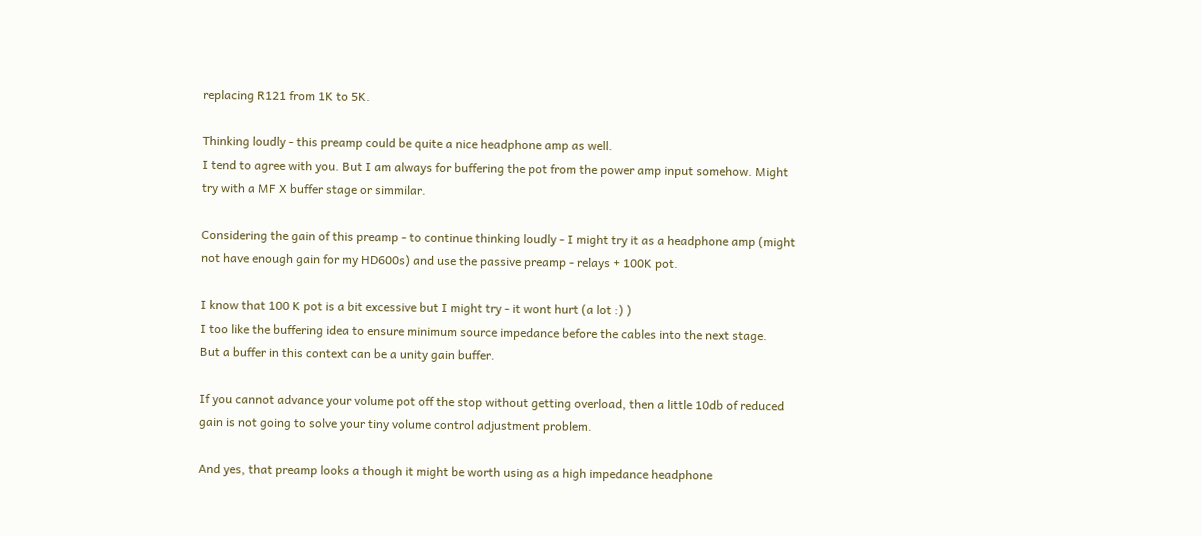replacing R121 from 1K to 5K.

Thinking loudly - this preamp could be quite a nice headphone amp as well.
I tend to agree with you. But I am always for buffering the pot from the power amp input somehow. Might try with a MF X buffer stage or simmilar.

Considering the gain of this preamp - to continue thinking loudly - I might try it as a headphone amp (might not have enough gain for my HD600s) and use the passive preamp - relays + 100K pot.

I know that 100 K pot is a bit excessive but I might try - it wont hurt (a lot :) )
I too like the buffering idea to ensure minimum source impedance before the cables into the next stage.
But a buffer in this context can be a unity gain buffer.

If you cannot advance your volume pot off the stop without getting overload, then a little 10db of reduced gain is not going to solve your tiny volume control adjustment problem.

And yes, that preamp looks a though it might be worth using as a high impedance headphone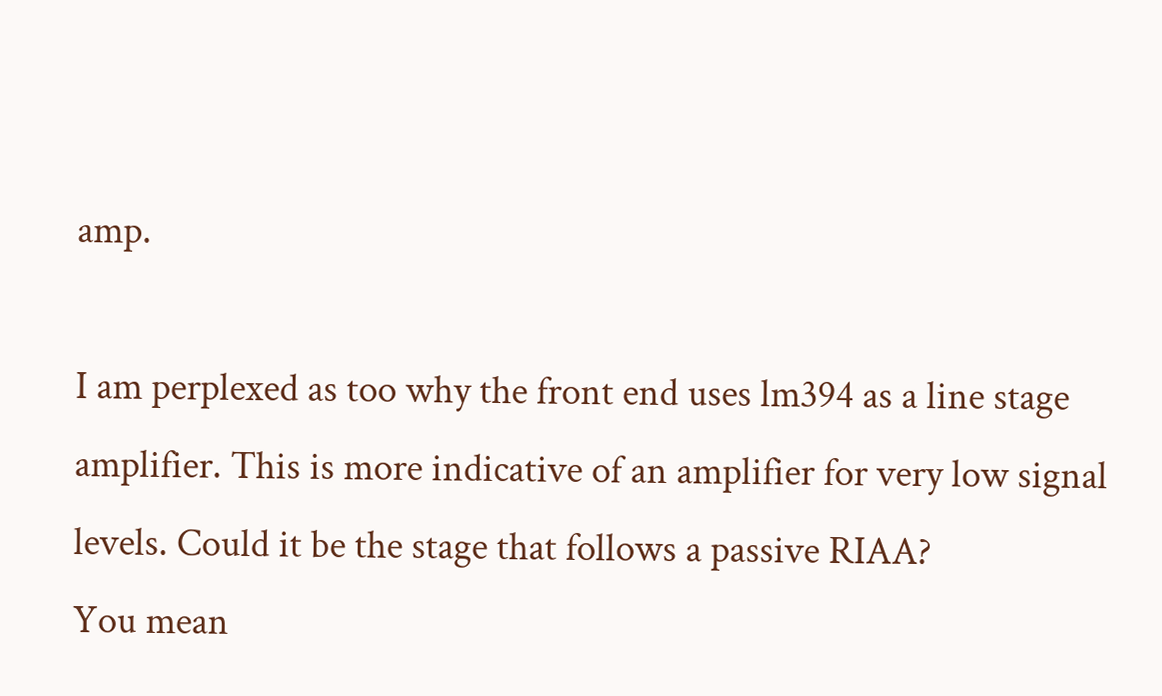amp.

I am perplexed as too why the front end uses lm394 as a line stage amplifier. This is more indicative of an amplifier for very low signal levels. Could it be the stage that follows a passive RIAA?
You mean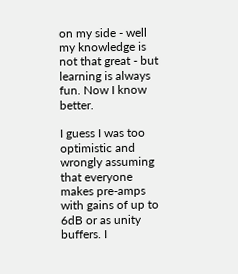on my side - well my knowledge is not that great - but learning is always fun. Now I know better.

I guess I was too optimistic and wrongly assuming that everyone makes pre-amps with gains of up to 6dB or as unity buffers. I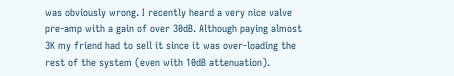was obviously wrong. I recently heard a very nice valve pre-amp with a gain of over 30dB. Although paying almost 3K my friend had to sell it since it was over-loading the rest of the system (even with 10dB attenuation).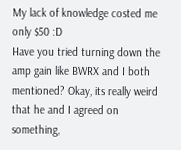My lack of knowledge costed me only $50 :D
Have you tried turning down the amp gain like BWRX and I both mentioned? Okay, its really weird that he and I agreed on something,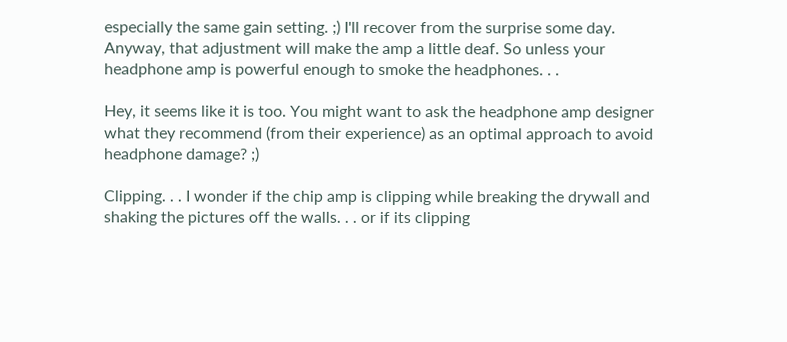especially the same gain setting. ;) I'll recover from the surprise some day. Anyway, that adjustment will make the amp a little deaf. So unless your headphone amp is powerful enough to smoke the headphones. . .

Hey, it seems like it is too. You might want to ask the headphone amp designer what they recommend (from their experience) as an optimal approach to avoid headphone damage? ;)

Clipping. . . I wonder if the chip amp is clipping while breaking the drywall and shaking the pictures off the walls. . . or if its clipping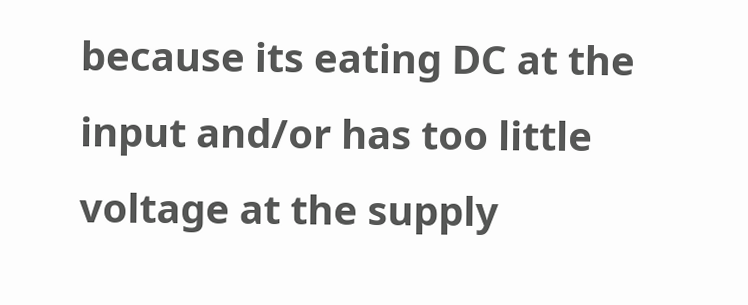because its eating DC at the input and/or has too little voltage at the supply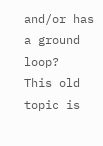and/or has a ground loop?
This old topic is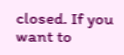closed. If you want to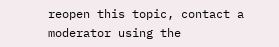reopen this topic, contact a moderator using the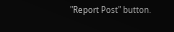"Report Post" button.